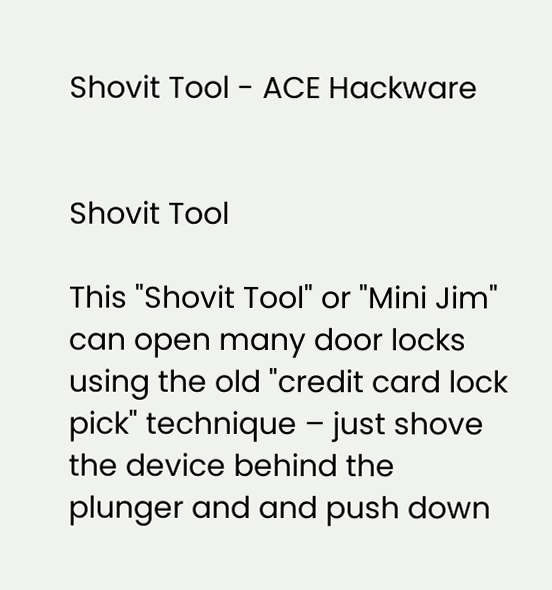Shovit Tool - ACE Hackware


Shovit Tool

This "Shovit Tool" or "Mini Jim" can open many door locks using the old "credit card lock pick" technique – just shove the device behind the plunger and and push down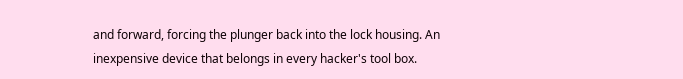and forward, forcing the plunger back into the lock housing. An inexpensive device that belongs in every hacker's tool box.